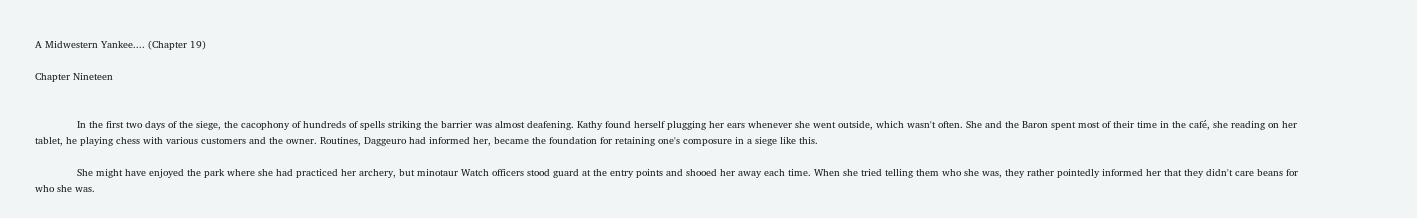A Midwestern Yankee.... (Chapter 19)

Chapter Nineteen


              In the first two days of the siege, the cacophony of hundreds of spells striking the barrier was almost deafening. Kathy found herself plugging her ears whenever she went outside, which wasn't often. She and the Baron spent most of their time in the café, she reading on her tablet, he playing chess with various customers and the owner. Routines, Daggeuro had informed her, became the foundation for retaining one's composure in a siege like this.

              She might have enjoyed the park where she had practiced her archery, but minotaur Watch officers stood guard at the entry points and shooed her away each time. When she tried telling them who she was, they rather pointedly informed her that they didn't care beans for who she was.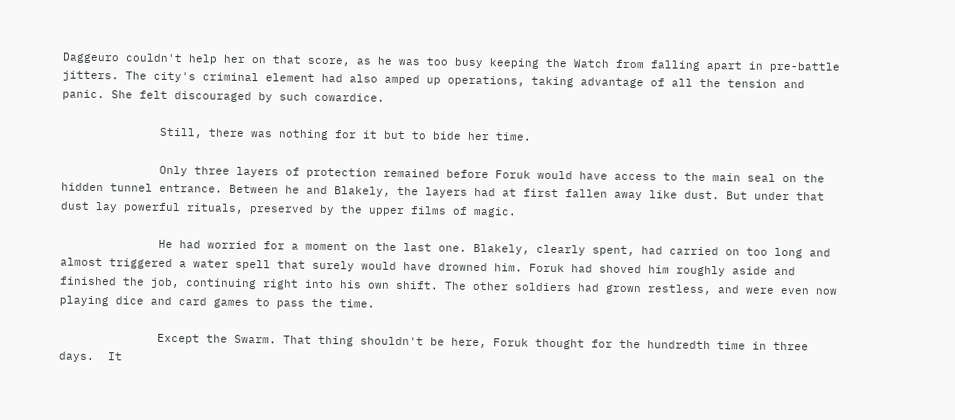Daggeuro couldn't help her on that score, as he was too busy keeping the Watch from falling apart in pre-battle jitters. The city's criminal element had also amped up operations, taking advantage of all the tension and panic. She felt discouraged by such cowardice.

              Still, there was nothing for it but to bide her time.

              Only three layers of protection remained before Foruk would have access to the main seal on the hidden tunnel entrance. Between he and Blakely, the layers had at first fallen away like dust. But under that dust lay powerful rituals, preserved by the upper films of magic.

              He had worried for a moment on the last one. Blakely, clearly spent, had carried on too long and almost triggered a water spell that surely would have drowned him. Foruk had shoved him roughly aside and finished the job, continuing right into his own shift. The other soldiers had grown restless, and were even now playing dice and card games to pass the time.

              Except the Swarm. That thing shouldn't be here, Foruk thought for the hundredth time in three days.  It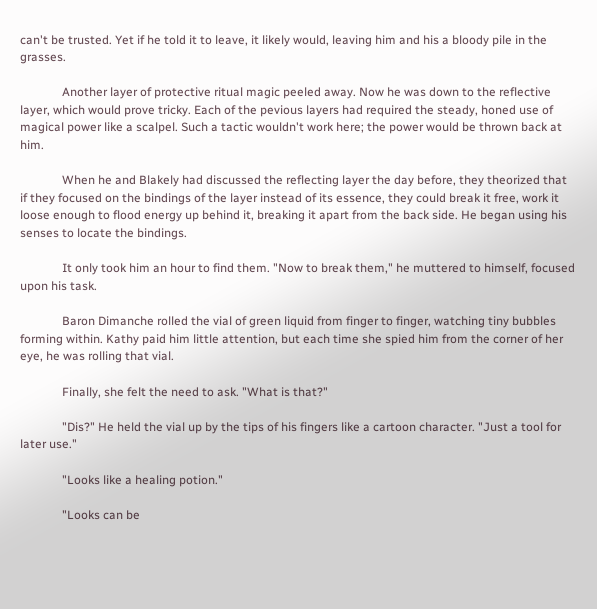can't be trusted. Yet if he told it to leave, it likely would, leaving him and his a bloody pile in the grasses.

              Another layer of protective ritual magic peeled away. Now he was down to the reflective layer, which would prove tricky. Each of the pevious layers had required the steady, honed use of magical power like a scalpel. Such a tactic wouldn't work here; the power would be thrown back at him.

              When he and Blakely had discussed the reflecting layer the day before, they theorized that if they focused on the bindings of the layer instead of its essence, they could break it free, work it loose enough to flood energy up behind it, breaking it apart from the back side. He began using his senses to locate the bindings.

              It only took him an hour to find them. "Now to break them," he muttered to himself, focused upon his task.

              Baron Dimanche rolled the vial of green liquid from finger to finger, watching tiny bubbles forming within. Kathy paid him little attention, but each time she spied him from the corner of her eye, he was rolling that vial.

              Finally, she felt the need to ask. "What is that?"

              "Dis?" He held the vial up by the tips of his fingers like a cartoon character. "Just a tool for later use."

              "Looks like a healing potion."

              "Looks can be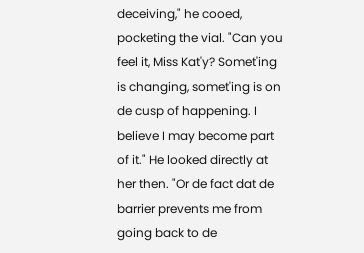deceiving," he cooed, pocketing the vial. "Can you feel it, Miss Kat'y? Somet'ing is changing, somet'ing is on de cusp of happening. I believe I may become part of it." He looked directly at her then. "Or de fact dat de barrier prevents me from going back to de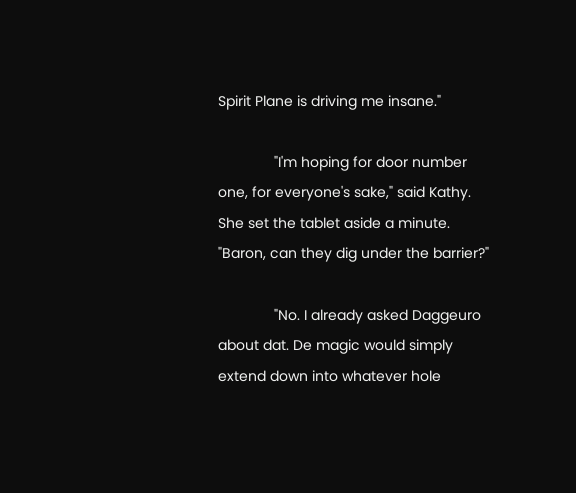Spirit Plane is driving me insane."

              "I'm hoping for door number one, for everyone's sake," said Kathy. She set the tablet aside a minute. "Baron, can they dig under the barrier?"

              "No. I already asked Daggeuro about dat. De magic would simply extend down into whatever hole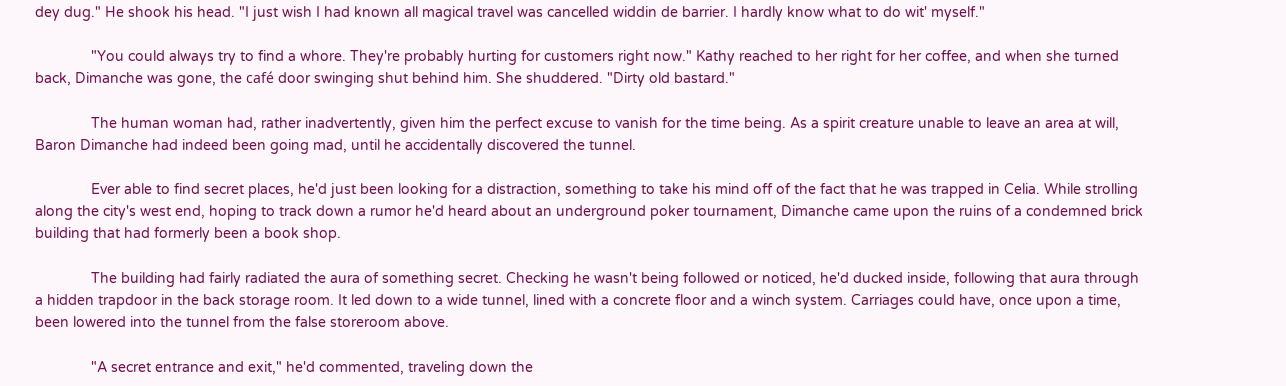dey dug." He shook his head. "I just wish I had known all magical travel was cancelled widdin de barrier. I hardly know what to do wit' myself."

              "You could always try to find a whore. They're probably hurting for customers right now." Kathy reached to her right for her coffee, and when she turned back, Dimanche was gone, the café door swinging shut behind him. She shuddered. "Dirty old bastard."

              The human woman had, rather inadvertently, given him the perfect excuse to vanish for the time being. As a spirit creature unable to leave an area at will, Baron Dimanche had indeed been going mad, until he accidentally discovered the tunnel.

              Ever able to find secret places, he'd just been looking for a distraction, something to take his mind off of the fact that he was trapped in Celia. While strolling along the city's west end, hoping to track down a rumor he'd heard about an underground poker tournament, Dimanche came upon the ruins of a condemned brick building that had formerly been a book shop.

              The building had fairly radiated the aura of something secret. Checking he wasn't being followed or noticed, he'd ducked inside, following that aura through a hidden trapdoor in the back storage room. It led down to a wide tunnel, lined with a concrete floor and a winch system. Carriages could have, once upon a time, been lowered into the tunnel from the false storeroom above.

              "A secret entrance and exit," he'd commented, traveling down the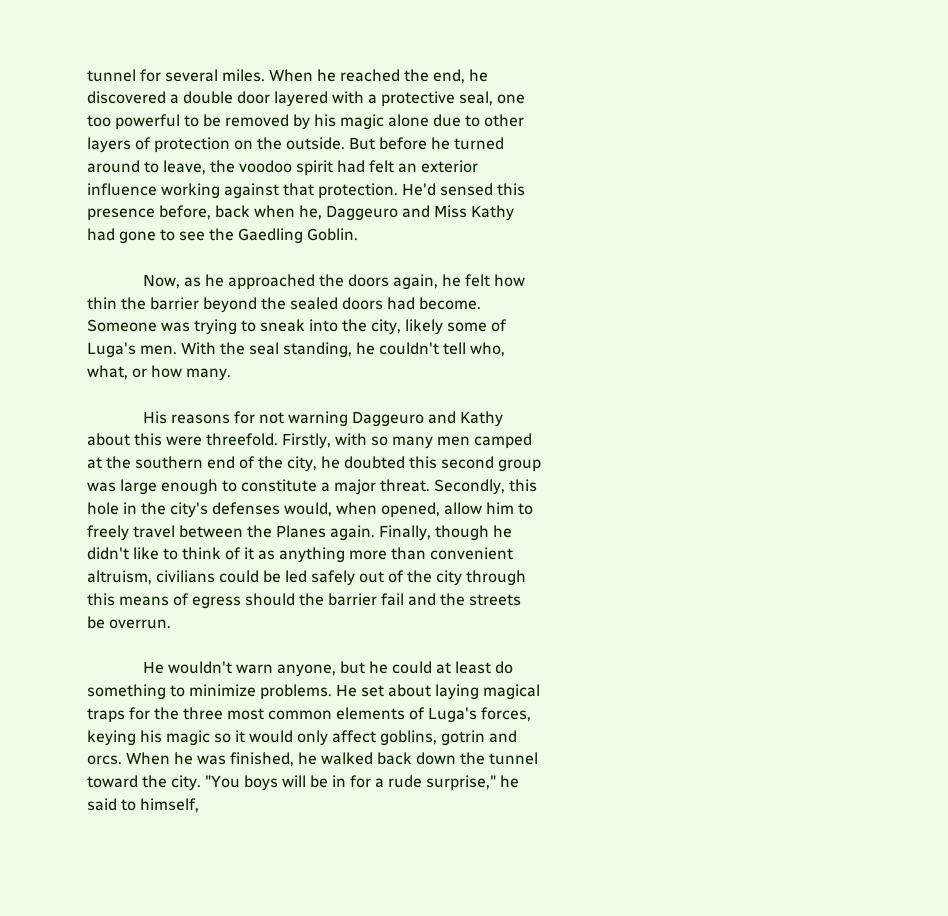tunnel for several miles. When he reached the end, he discovered a double door layered with a protective seal, one too powerful to be removed by his magic alone due to other layers of protection on the outside. But before he turned around to leave, the voodoo spirit had felt an exterior influence working against that protection. He'd sensed this presence before, back when he, Daggeuro and Miss Kathy had gone to see the Gaedling Goblin.

              Now, as he approached the doors again, he felt how thin the barrier beyond the sealed doors had become. Someone was trying to sneak into the city, likely some of Luga's men. With the seal standing, he couldn't tell who, what, or how many.

              His reasons for not warning Daggeuro and Kathy about this were threefold. Firstly, with so many men camped at the southern end of the city, he doubted this second group was large enough to constitute a major threat. Secondly, this hole in the city's defenses would, when opened, allow him to freely travel between the Planes again. Finally, though he didn't like to think of it as anything more than convenient altruism, civilians could be led safely out of the city through this means of egress should the barrier fail and the streets be overrun.

              He wouldn't warn anyone, but he could at least do something to minimize problems. He set about laying magical traps for the three most common elements of Luga's forces, keying his magic so it would only affect goblins, gotrin and orcs. When he was finished, he walked back down the tunnel toward the city. "You boys will be in for a rude surprise," he said to himself,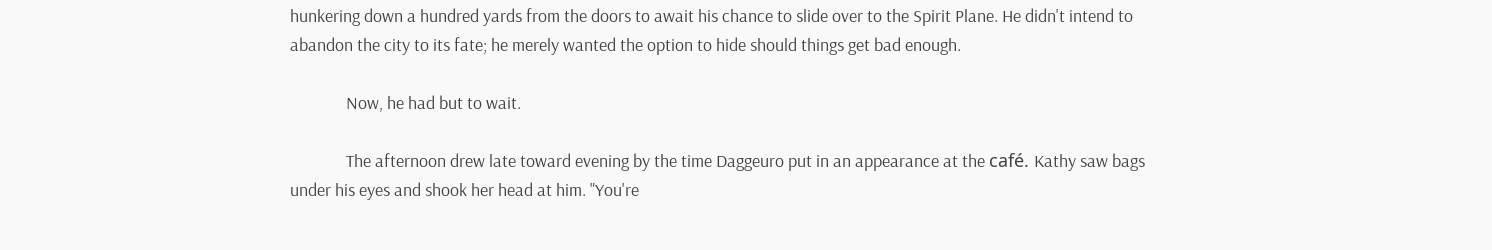hunkering down a hundred yards from the doors to await his chance to slide over to the Spirit Plane. He didn't intend to abandon the city to its fate; he merely wanted the option to hide should things get bad enough.

              Now, he had but to wait.

              The afternoon drew late toward evening by the time Daggeuro put in an appearance at the café. Kathy saw bags under his eyes and shook her head at him. "You're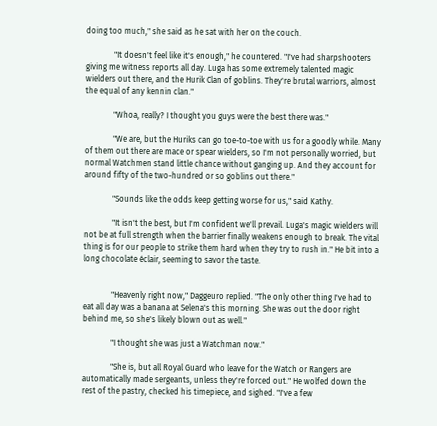doing too much," she said as he sat with her on the couch.

              "It doesn't feel like it's enough," he countered. "I've had sharpshooters giving me witness reports all day. Luga has some extremely talented magic wielders out there, and the Hurik Clan of goblins. They're brutal warriors, almost the equal of any kennin clan."

              "Whoa, really? I thought you guys were the best there was."

              "We are, but the Huriks can go toe-to-toe with us for a goodly while. Many of them out there are mace or spear wielders, so I'm not personally worried, but normal Watchmen stand little chance without ganging up. And they account for around fifty of the two-hundred or so goblins out there."

              "Sounds like the odds keep getting worse for us," said Kathy.

              "It isn't the best, but I'm confident we'll prevail. Luga's magic wielders will not be at full strength when the barrier finally weakens enough to break. The vital thing is for our people to strike them hard when they try to rush in." He bit into a long chocolate éclair, seeming to savor the taste.


              "Heavenly right now," Daggeuro replied. "The only other thing I've had to eat all day was a banana at Selena's this morning. She was out the door right behind me, so she's likely blown out as well."

              "I thought she was just a Watchman now."

              "She is, but all Royal Guard who leave for the Watch or Rangers are automatically made sergeants, unless they're forced out." He wolfed down the rest of the pastry, checked his timepiece, and sighed. "I've a few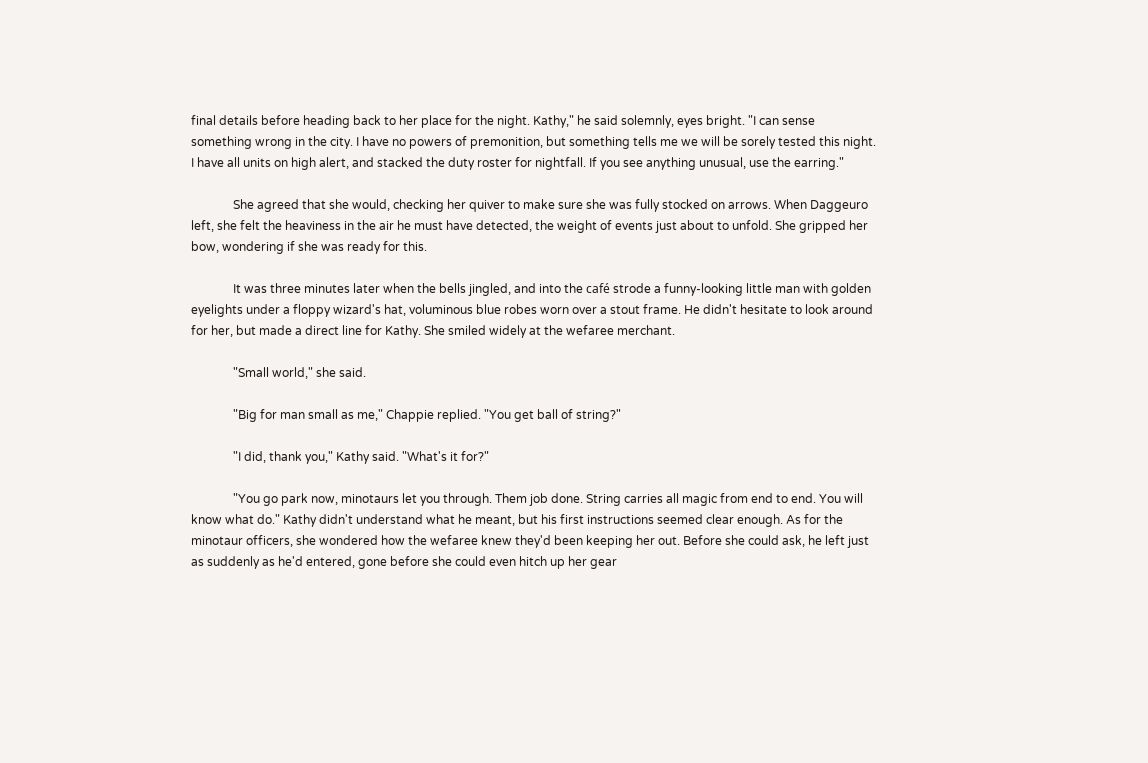final details before heading back to her place for the night. Kathy," he said solemnly, eyes bright. "I can sense something wrong in the city. I have no powers of premonition, but something tells me we will be sorely tested this night. I have all units on high alert, and stacked the duty roster for nightfall. If you see anything unusual, use the earring."

              She agreed that she would, checking her quiver to make sure she was fully stocked on arrows. When Daggeuro left, she felt the heaviness in the air he must have detected, the weight of events just about to unfold. She gripped her bow, wondering if she was ready for this.

              It was three minutes later when the bells jingled, and into the café strode a funny-looking little man with golden eyelights under a floppy wizard's hat, voluminous blue robes worn over a stout frame. He didn't hesitate to look around for her, but made a direct line for Kathy. She smiled widely at the wefaree merchant.

              "Small world," she said.

              "Big for man small as me," Chappie replied. "You get ball of string?"

              "I did, thank you," Kathy said. "What's it for?"

              "You go park now, minotaurs let you through. Them job done. String carries all magic from end to end. You will know what do." Kathy didn't understand what he meant, but his first instructions seemed clear enough. As for the minotaur officers, she wondered how the wefaree knew they'd been keeping her out. Before she could ask, he left just as suddenly as he'd entered, gone before she could even hitch up her gear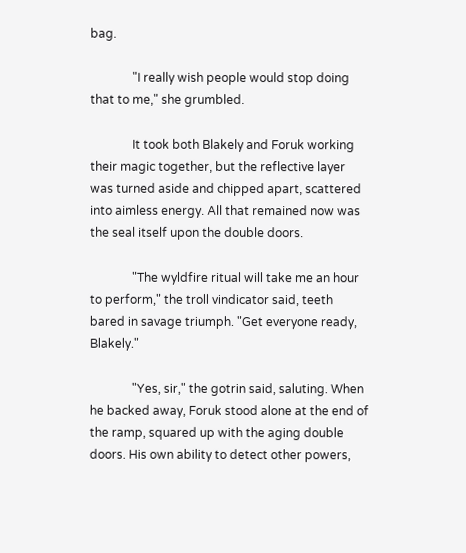bag.

              "I really wish people would stop doing that to me," she grumbled.

              It took both Blakely and Foruk working their magic together, but the reflective layer was turned aside and chipped apart, scattered into aimless energy. All that remained now was the seal itself upon the double doors.

              "The wyldfire ritual will take me an hour to perform," the troll vindicator said, teeth bared in savage triumph. "Get everyone ready, Blakely."

              "Yes, sir," the gotrin said, saluting. When he backed away, Foruk stood alone at the end of the ramp, squared up with the aging double doors. His own ability to detect other powers,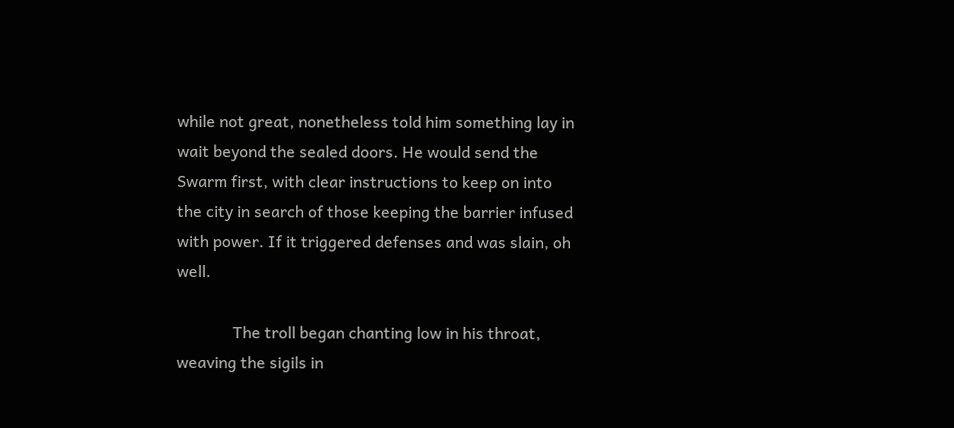while not great, nonetheless told him something lay in wait beyond the sealed doors. He would send the Swarm first, with clear instructions to keep on into the city in search of those keeping the barrier infused with power. If it triggered defenses and was slain, oh well.

              The troll began chanting low in his throat, weaving the sigils in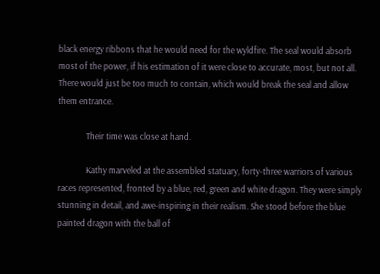black energy ribbons that he would need for the wyldfire. The seal would absorb most of the power, if his estimation of it were close to accurate, most, but not all. There would just be too much to contain, which would break the seal and allow them entrance.

              Their time was close at hand.

              Kathy marveled at the assembled statuary, forty-three warriors of various races represented, fronted by a blue, red, green and white dragon. They were simply stunning in detail, and awe-inspiring in their realism. She stood before the blue painted dragon with the ball of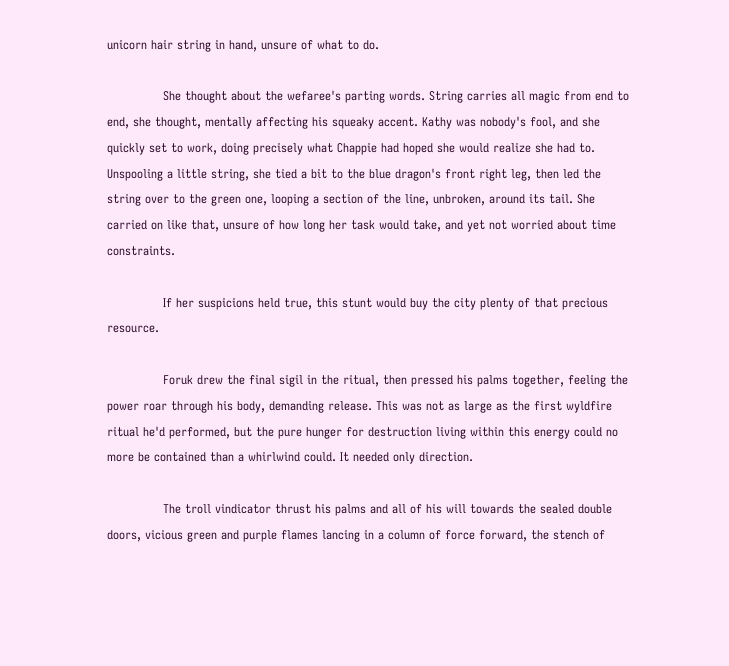unicorn hair string in hand, unsure of what to do.

              She thought about the wefaree's parting words. String carries all magic from end to end, she thought, mentally affecting his squeaky accent. Kathy was nobody's fool, and she quickly set to work, doing precisely what Chappie had hoped she would realize she had to. Unspooling a little string, she tied a bit to the blue dragon's front right leg, then led the string over to the green one, looping a section of the line, unbroken, around its tail. She carried on like that, unsure of how long her task would take, and yet not worried about time constraints.

              If her suspicions held true, this stunt would buy the city plenty of that precious resource.

              Foruk drew the final sigil in the ritual, then pressed his palms together, feeling the power roar through his body, demanding release. This was not as large as the first wyldfire ritual he'd performed, but the pure hunger for destruction living within this energy could no more be contained than a whirlwind could. It needed only direction.

              The troll vindicator thrust his palms and all of his will towards the sealed double doors, vicious green and purple flames lancing in a column of force forward, the stench of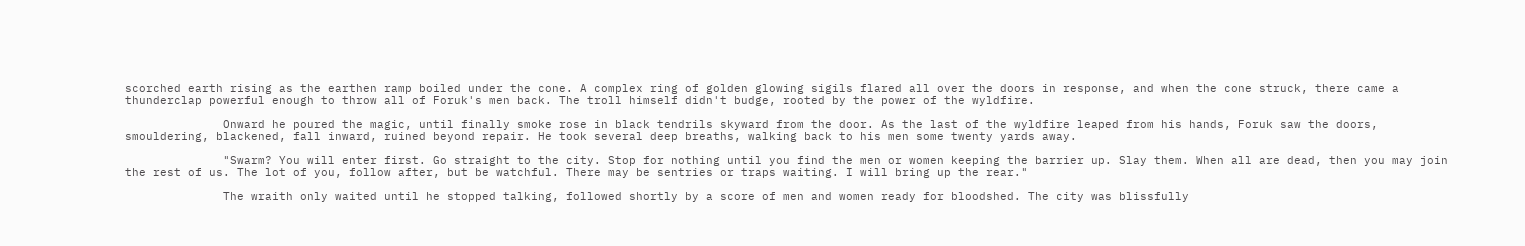scorched earth rising as the earthen ramp boiled under the cone. A complex ring of golden glowing sigils flared all over the doors in response, and when the cone struck, there came a thunderclap powerful enough to throw all of Foruk's men back. The troll himself didn't budge, rooted by the power of the wyldfire.

              Onward he poured the magic, until finally smoke rose in black tendrils skyward from the door. As the last of the wyldfire leaped from his hands, Foruk saw the doors, smouldering, blackened, fall inward, ruined beyond repair. He took several deep breaths, walking back to his men some twenty yards away.

              "Swarm? You will enter first. Go straight to the city. Stop for nothing until you find the men or women keeping the barrier up. Slay them. When all are dead, then you may join the rest of us. The lot of you, follow after, but be watchful. There may be sentries or traps waiting. I will bring up the rear."

              The wraith only waited until he stopped talking, followed shortly by a score of men and women ready for bloodshed. The city was blissfully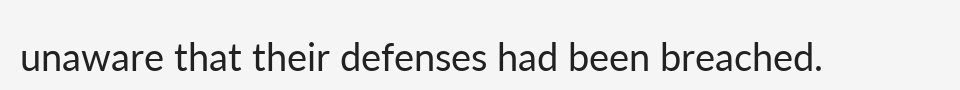unaware that their defenses had been breached.